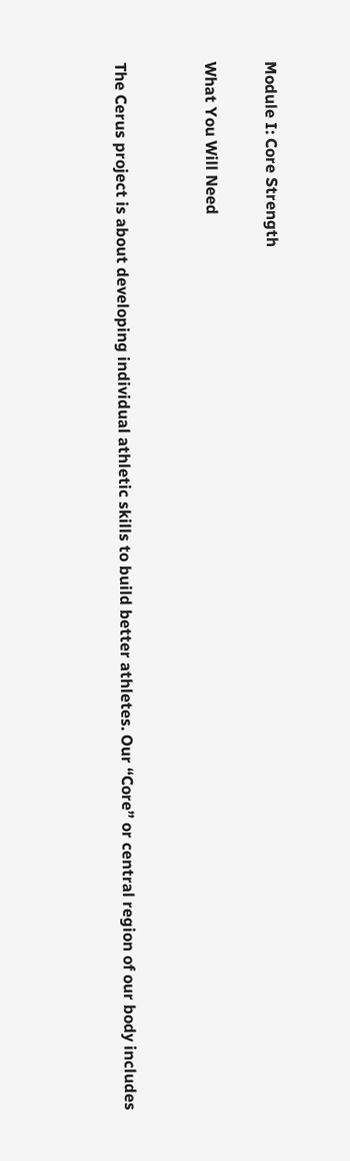Module I: Core Strength

What You Will Need


The Cerus project is about developing individual athletic skills to build better athletes. Our “Core” or central region of our body includes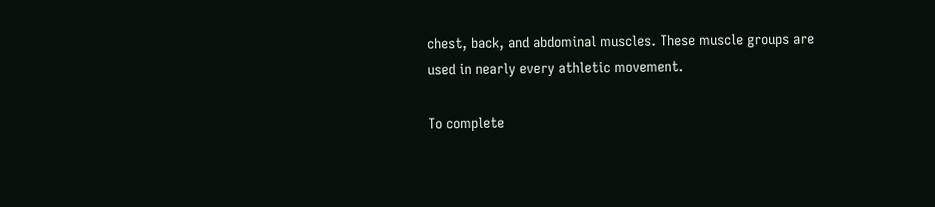chest, back, and abdominal muscles. These muscle groups are used in nearly every athletic movement.

To complete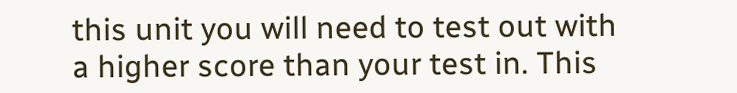this unit you will need to test out with a higher score than your test in. This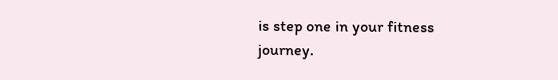is step one in your fitness journey.